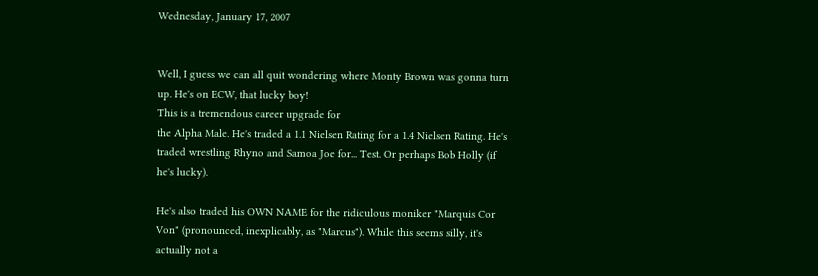Wednesday, January 17, 2007


Well, I guess we can all quit wondering where Monty Brown was gonna turn up. He's on ECW, that lucky boy!
This is a tremendous career upgrade for
the Alpha Male. He's traded a 1.1 Nielsen Rating for a 1.4 Nielsen Rating. He's traded wrestling Rhyno and Samoa Joe for... Test. Or perhaps Bob Holly (if he's lucky).

He's also traded his OWN NAME for the ridiculous moniker "Marquis Cor Von" (pronounced, inexplicably, as "Marcus"). While this seems silly, it's actually not a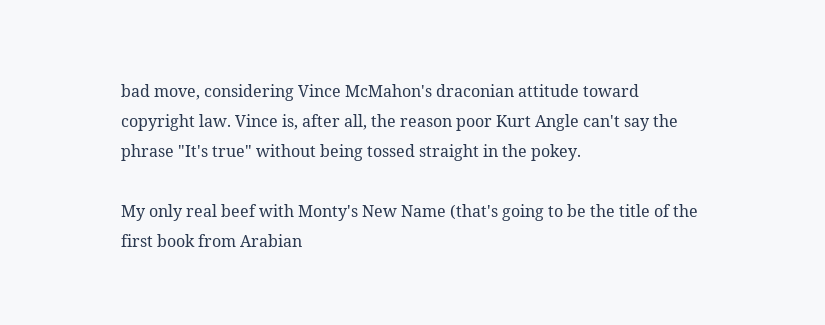bad move, considering Vince McMahon's draconian attitude toward copyright law. Vince is, after all, the reason poor Kurt Angle can't say the phrase "It's true" without being tossed straight in the pokey.

My only real beef with Monty's New Name (that's going to be the title of the first book from Arabian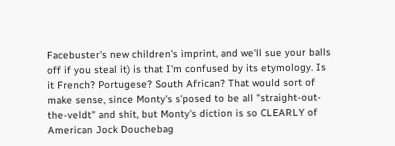Facebuster's new children's imprint, and we'll sue your balls off if you steal it) is that I'm confused by its etymology. Is it French? Portugese? South African? That would sort of make sense, since Monty's s'posed to be all "straight-out-the-veldt" and shit, but Monty's diction is so CLEARLY of American Jock Douchebag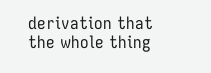derivation that the whole thing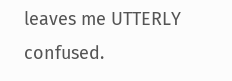leaves me UTTERLY confused.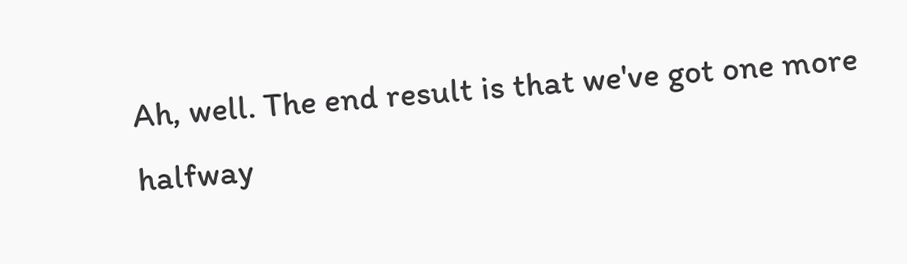Ah, well. The end result is that we've got one more halfway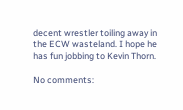decent wrestler toiling away in the ECW wasteland. I hope he has fun jobbing to Kevin Thorn.

No comments: